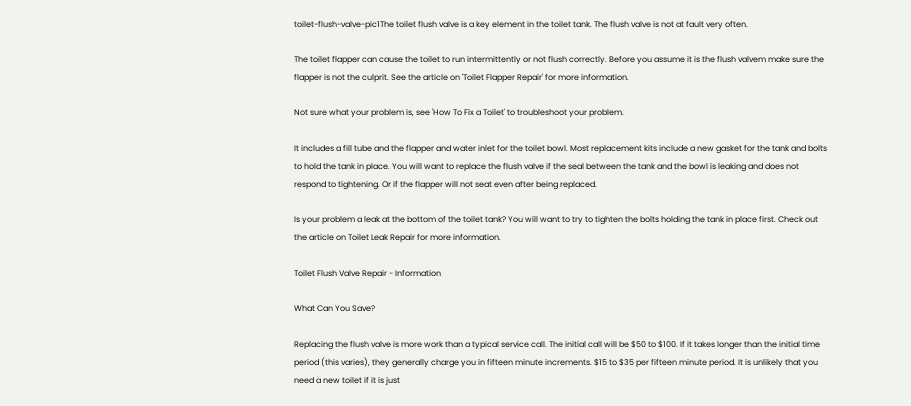toilet-flush-valve-pic1The toilet flush valve is a key element in the toilet tank. The flush valve is not at fault very often.

The toilet flapper can cause the toilet to run intermittently or not flush correctly. Before you assume it is the flush valvem make sure the flapper is not the culprit. See the article on 'Toilet Flapper Repair' for more information.

Not sure what your problem is, see 'How To Fix a Toilet' to troubleshoot your problem.

It includes a fill tube and the flapper and water inlet for the toilet bowl. Most replacement kits include a new gasket for the tank and bolts to hold the tank in place. You will want to replace the flush valve if the seal between the tank and the bowl is leaking and does not respond to tightening. Or if the flapper will not seat even after being replaced.

Is your problem a leak at the bottom of the toilet tank? You will want to try to tighten the bolts holding the tank in place first. Check out the article on Toilet Leak Repair for more information.

Toilet Flush Valve Repair - Information

What Can You Save?

Replacing the flush valve is more work than a typical service call. The initial call will be $50 to $100. If it takes longer than the initial time period (this varies), they generally charge you in fifteen minute increments. $15 to $35 per fifteen minute period. It is unlikely that you need a new toilet if it is just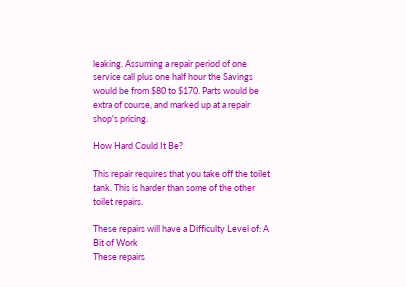leaking. Assuming a repair period of one service call plus one half hour the Savings would be from $80 to $170. Parts would be extra of course, and marked up at a repair shop's pricing.

How Hard Could It Be?

This repair requires that you take off the toilet tank. This is harder than some of the other toilet repairs.

These repairs will have a Difficulty Level of: A Bit of Work
These repairs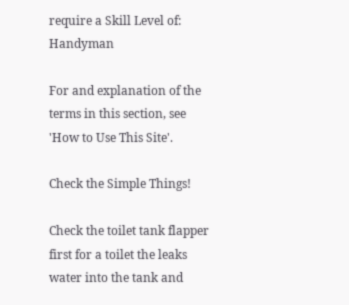require a Skill Level of: Handyman

For and explanation of the terms in this section, see 'How to Use This Site'.

Check the Simple Things!

Check the toilet tank flapper first for a toilet the leaks water into the tank and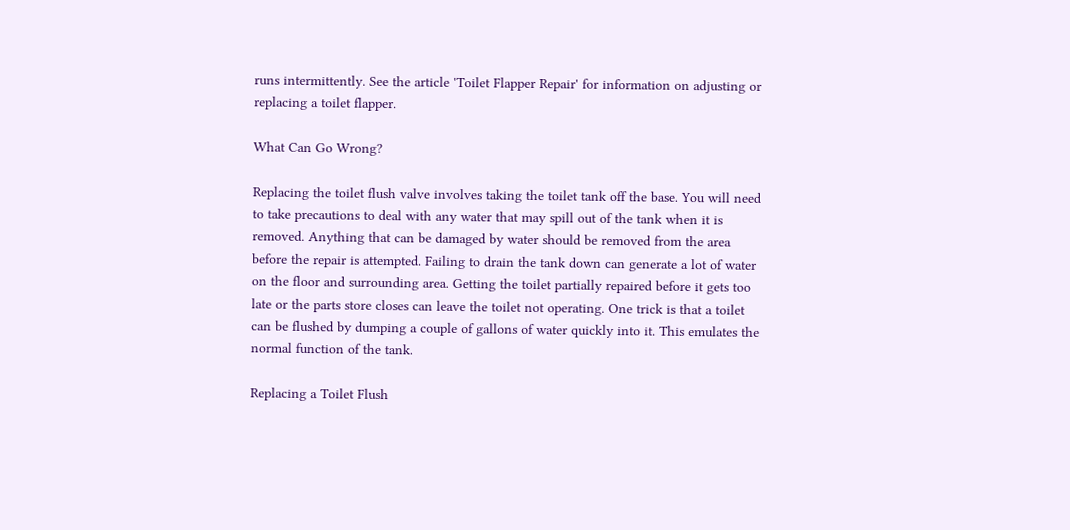runs intermittently. See the article 'Toilet Flapper Repair' for information on adjusting or replacing a toilet flapper.

What Can Go Wrong?

Replacing the toilet flush valve involves taking the toilet tank off the base. You will need to take precautions to deal with any water that may spill out of the tank when it is removed. Anything that can be damaged by water should be removed from the area before the repair is attempted. Failing to drain the tank down can generate a lot of water on the floor and surrounding area. Getting the toilet partially repaired before it gets too late or the parts store closes can leave the toilet not operating. One trick is that a toilet can be flushed by dumping a couple of gallons of water quickly into it. This emulates the normal function of the tank.

Replacing a Toilet Flush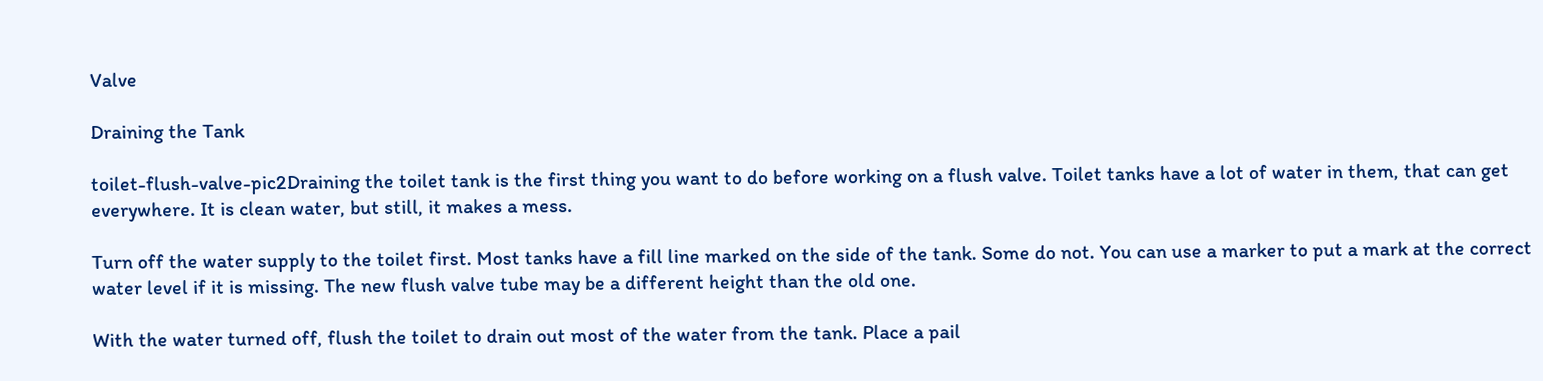Valve

Draining the Tank

toilet-flush-valve-pic2Draining the toilet tank is the first thing you want to do before working on a flush valve. Toilet tanks have a lot of water in them, that can get everywhere. It is clean water, but still, it makes a mess.

Turn off the water supply to the toilet first. Most tanks have a fill line marked on the side of the tank. Some do not. You can use a marker to put a mark at the correct water level if it is missing. The new flush valve tube may be a different height than the old one.

With the water turned off, flush the toilet to drain out most of the water from the tank. Place a pail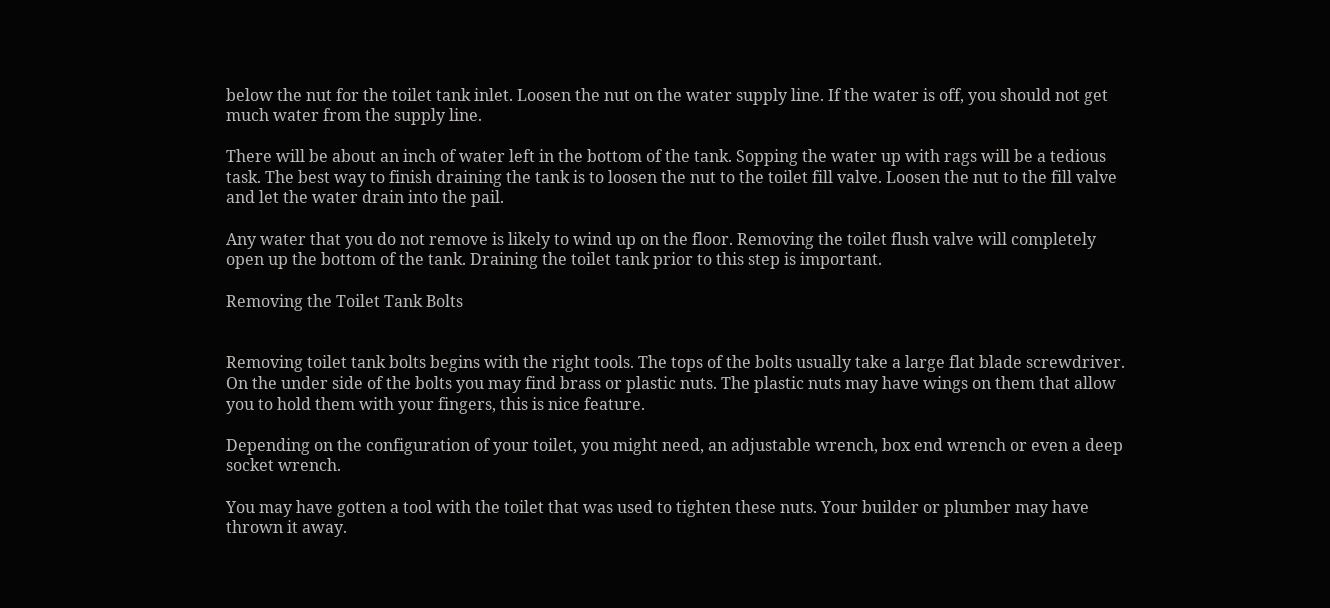below the nut for the toilet tank inlet. Loosen the nut on the water supply line. If the water is off, you should not get much water from the supply line.

There will be about an inch of water left in the bottom of the tank. Sopping the water up with rags will be a tedious task. The best way to finish draining the tank is to loosen the nut to the toilet fill valve. Loosen the nut to the fill valve and let the water drain into the pail.

Any water that you do not remove is likely to wind up on the floor. Removing the toilet flush valve will completely open up the bottom of the tank. Draining the toilet tank prior to this step is important.

Removing the Toilet Tank Bolts


Removing toilet tank bolts begins with the right tools. The tops of the bolts usually take a large flat blade screwdriver. On the under side of the bolts you may find brass or plastic nuts. The plastic nuts may have wings on them that allow you to hold them with your fingers, this is nice feature.

Depending on the configuration of your toilet, you might need, an adjustable wrench, box end wrench or even a deep socket wrench.

You may have gotten a tool with the toilet that was used to tighten these nuts. Your builder or plumber may have thrown it away.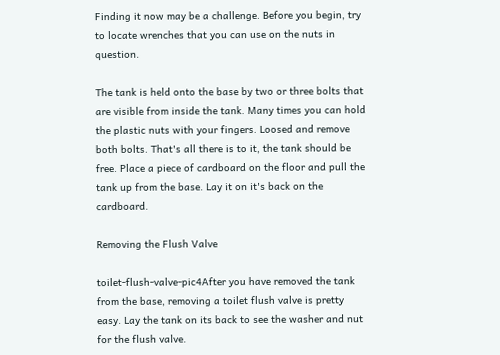Finding it now may be a challenge. Before you begin, try to locate wrenches that you can use on the nuts in question.

The tank is held onto the base by two or three bolts that are visible from inside the tank. Many times you can hold the plastic nuts with your fingers. Loosed and remove both bolts. That's all there is to it, the tank should be free. Place a piece of cardboard on the floor and pull the tank up from the base. Lay it on it's back on the cardboard.

Removing the Flush Valve

toilet-flush-valve-pic4After you have removed the tank from the base, removing a toilet flush valve is pretty easy. Lay the tank on its back to see the washer and nut for the flush valve.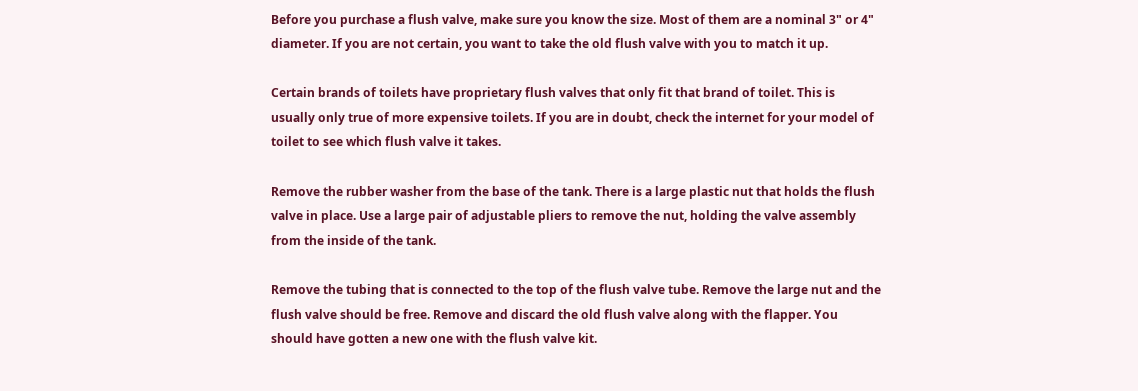Before you purchase a flush valve, make sure you know the size. Most of them are a nominal 3" or 4" diameter. If you are not certain, you want to take the old flush valve with you to match it up.

Certain brands of toilets have proprietary flush valves that only fit that brand of toilet. This is usually only true of more expensive toilets. If you are in doubt, check the internet for your model of toilet to see which flush valve it takes.

Remove the rubber washer from the base of the tank. There is a large plastic nut that holds the flush valve in place. Use a large pair of adjustable pliers to remove the nut, holding the valve assembly from the inside of the tank.

Remove the tubing that is connected to the top of the flush valve tube. Remove the large nut and the flush valve should be free. Remove and discard the old flush valve along with the flapper. You should have gotten a new one with the flush valve kit.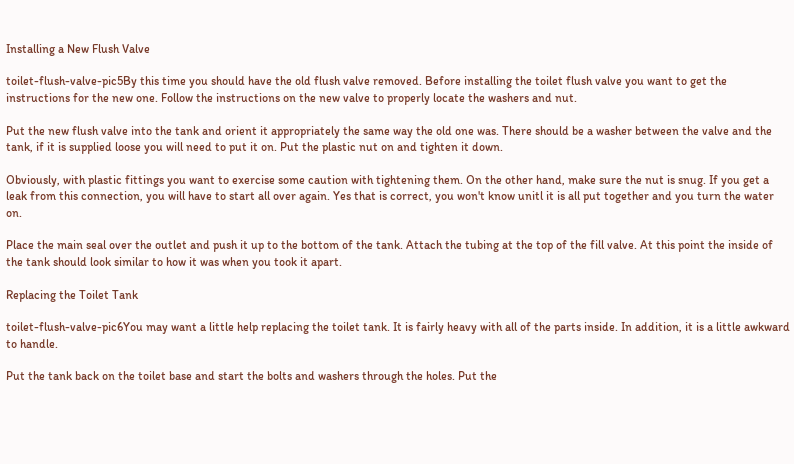Installing a New Flush Valve

toilet-flush-valve-pic5By this time you should have the old flush valve removed. Before installing the toilet flush valve you want to get the instructions for the new one. Follow the instructions on the new valve to properly locate the washers and nut.

Put the new flush valve into the tank and orient it appropriately the same way the old one was. There should be a washer between the valve and the tank, if it is supplied loose you will need to put it on. Put the plastic nut on and tighten it down.

Obviously, with plastic fittings you want to exercise some caution with tightening them. On the other hand, make sure the nut is snug. If you get a leak from this connection, you will have to start all over again. Yes that is correct, you won't know unitl it is all put together and you turn the water on.

Place the main seal over the outlet and push it up to the bottom of the tank. Attach the tubing at the top of the fill valve. At this point the inside of the tank should look similar to how it was when you took it apart.

Replacing the Toilet Tank

toilet-flush-valve-pic6You may want a little help replacing the toilet tank. It is fairly heavy with all of the parts inside. In addition, it is a little awkward to handle.

Put the tank back on the toilet base and start the bolts and washers through the holes. Put the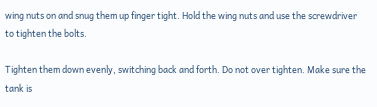wing nuts on and snug them up finger tight. Hold the wing nuts and use the screwdriver to tighten the bolts.

Tighten them down evenly, switching back and forth. Do not over tighten. Make sure the tank is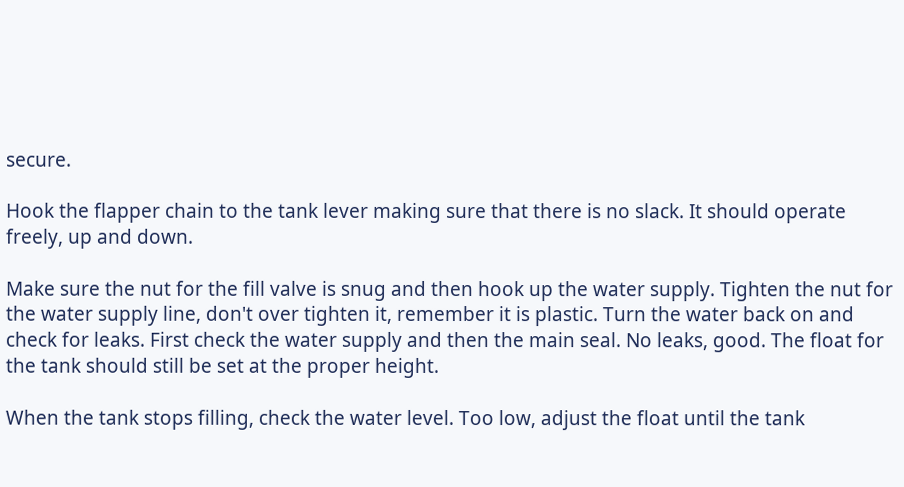secure.

Hook the flapper chain to the tank lever making sure that there is no slack. It should operate freely, up and down.

Make sure the nut for the fill valve is snug and then hook up the water supply. Tighten the nut for the water supply line, don't over tighten it, remember it is plastic. Turn the water back on and check for leaks. First check the water supply and then the main seal. No leaks, good. The float for the tank should still be set at the proper height.

When the tank stops filling, check the water level. Too low, adjust the float until the tank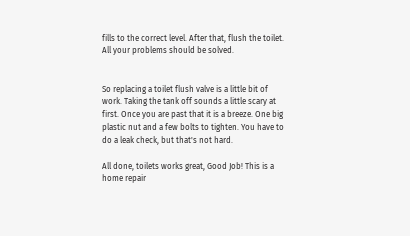fills to the correct level. After that, flush the toilet. All your problems should be solved.


So replacing a toilet flush valve is a little bit of work. Taking the tank off sounds a little scary at first. Once you are past that it is a breeze. One big plastic nut and a few bolts to tighten. You have to do a leak check, but that's not hard.

All done, toilets works great, Good Job! This is a home repair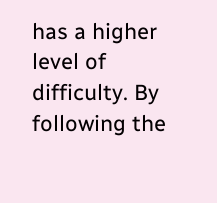has a higher level of difficulty. By following the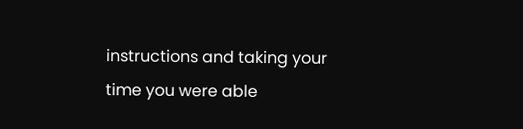instructions and taking your time you were able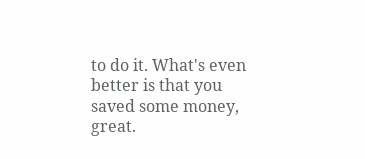to do it. What's even better is that you saved some money, great.